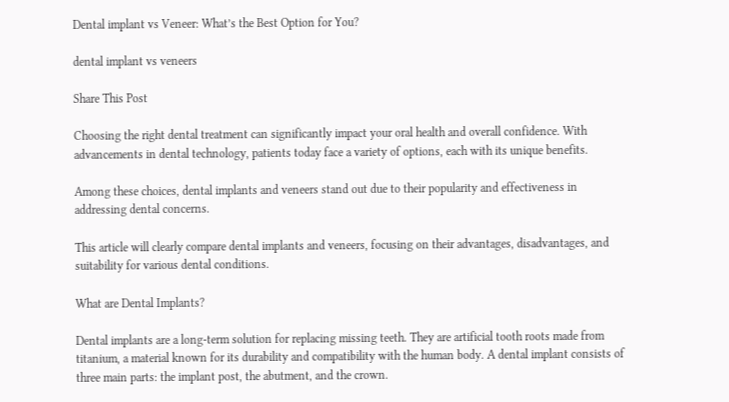Dental implant vs Veneer: What’s the Best Option for You?

dental implant vs veneers

Share This Post

Choosing the right dental treatment can significantly impact your oral health and overall confidence. With advancements in dental technology, patients today face a variety of options, each with its unique benefits.

Among these choices, dental implants and veneers stand out due to their popularity and effectiveness in addressing dental concerns.

This article will clearly compare dental implants and veneers, focusing on their advantages, disadvantages, and suitability for various dental conditions.

What are Dental Implants?

Dental implants are a long-term solution for replacing missing teeth. They are artificial tooth roots made from titanium, a material known for its durability and compatibility with the human body. A dental implant consists of three main parts: the implant post, the abutment, and the crown.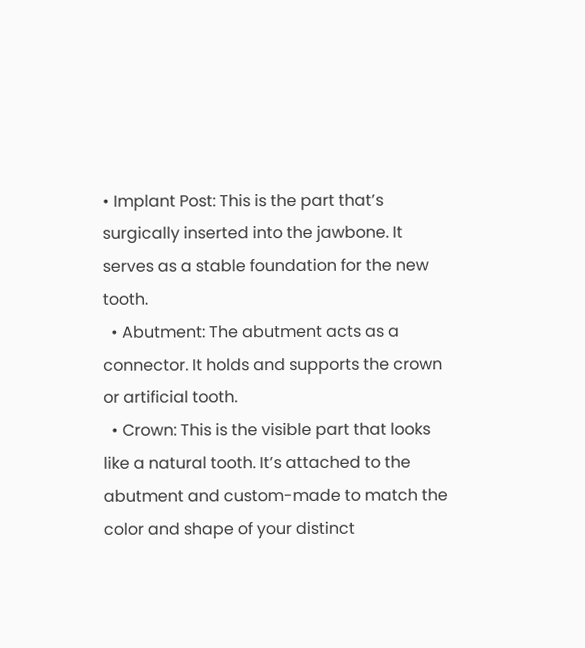• Implant Post: This is the part that’s surgically inserted into the jawbone. It serves as a stable foundation for the new tooth.
  • Abutment: The abutment acts as a connector. It holds and supports the crown or artificial tooth.
  • Crown: This is the visible part that looks like a natural tooth. It’s attached to the abutment and custom-made to match the color and shape of your distinct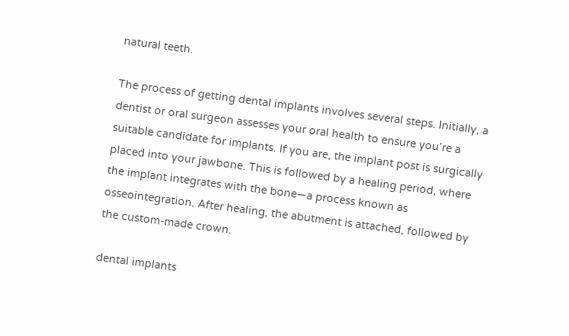natural teeth.

The process of getting dental implants involves several steps. Initially, a dentist or oral surgeon assesses your oral health to ensure you’re a suitable candidate for implants. If you are, the implant post is surgically placed into your jawbone. This is followed by a healing period, where the implant integrates with the bone—a process known as osseointegration. After healing, the abutment is attached, followed by the custom-made crown.

dental implants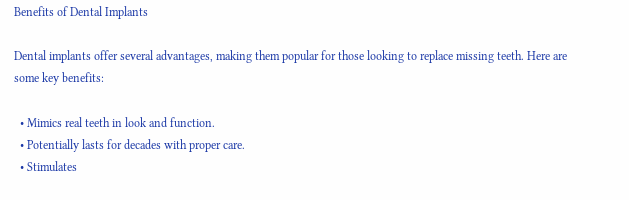Benefits of Dental Implants

Dental implants offer several advantages, making them popular for those looking to replace missing teeth. Here are some key benefits:

  • Mimics real teeth in look and function.
  • Potentially lasts for decades with proper care.
  • Stimulates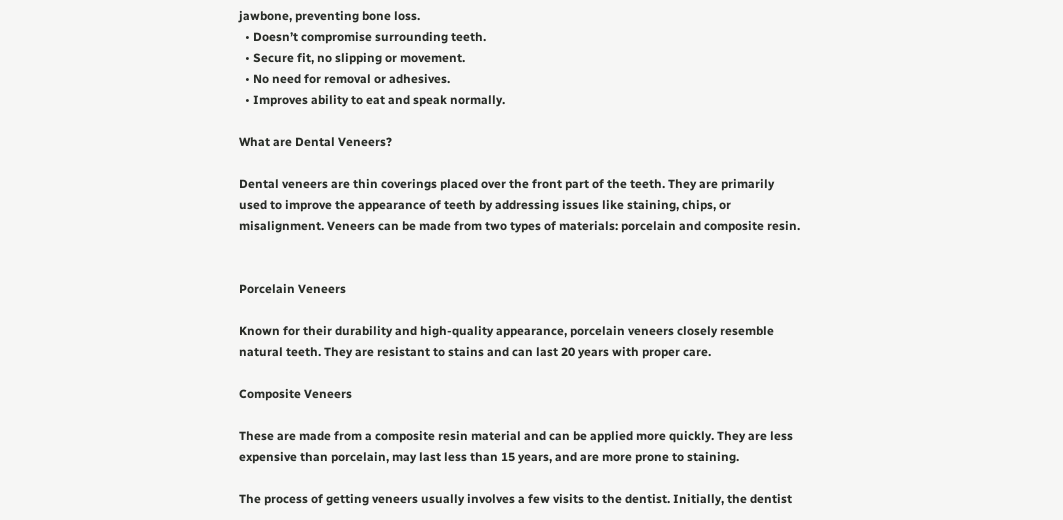jawbone, preventing bone loss.
  • Doesn’t compromise surrounding teeth.
  • Secure fit, no slipping or movement.
  • No need for removal or adhesives.
  • Improves ability to eat and speak normally.

What are Dental Veneers?

Dental veneers are thin coverings placed over the front part of the teeth. They are primarily used to improve the appearance of teeth by addressing issues like staining, chips, or misalignment. Veneers can be made from two types of materials: porcelain and composite resin.


Porcelain Veneers

Known for their durability and high-quality appearance, porcelain veneers closely resemble natural teeth. They are resistant to stains and can last 20 years with proper care.

Composite Veneers

These are made from a composite resin material and can be applied more quickly. They are less expensive than porcelain, may last less than 15 years, and are more prone to staining.

The process of getting veneers usually involves a few visits to the dentist. Initially, the dentist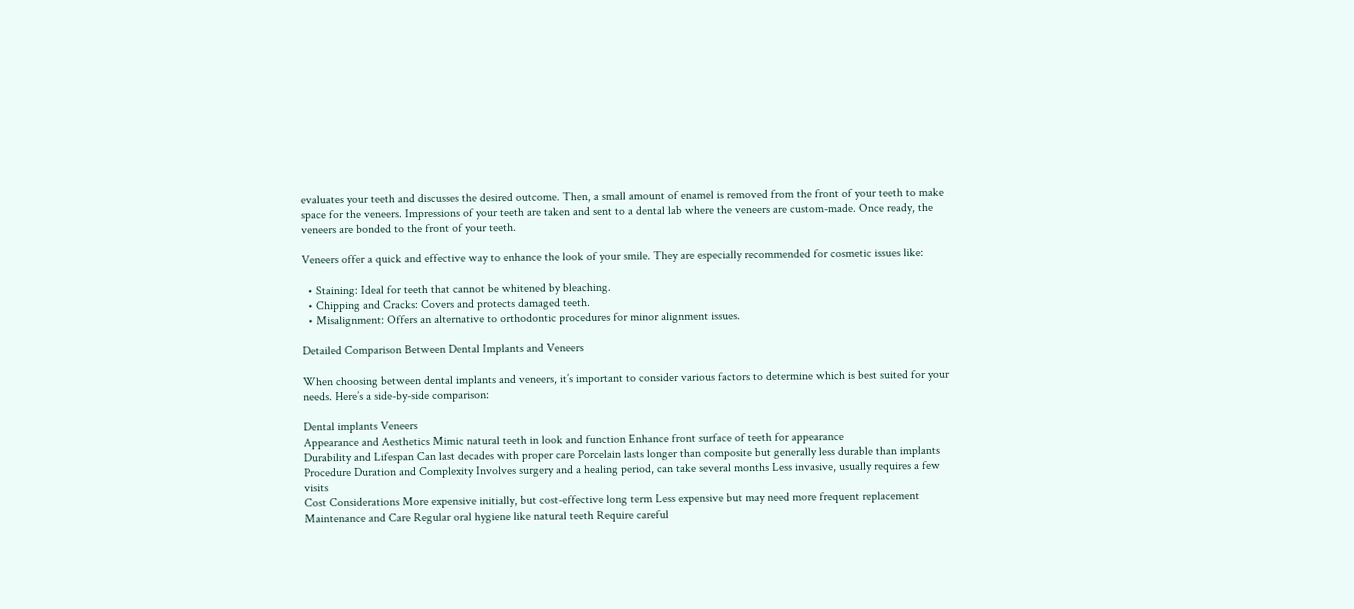evaluates your teeth and discusses the desired outcome. Then, a small amount of enamel is removed from the front of your teeth to make space for the veneers. Impressions of your teeth are taken and sent to a dental lab where the veneers are custom-made. Once ready, the veneers are bonded to the front of your teeth.

Veneers offer a quick and effective way to enhance the look of your smile. They are especially recommended for cosmetic issues like:

  • Staining: Ideal for teeth that cannot be whitened by bleaching.
  • Chipping and Cracks: Covers and protects damaged teeth.
  • Misalignment: Offers an alternative to orthodontic procedures for minor alignment issues.

Detailed Comparison Between Dental Implants and Veneers

When choosing between dental implants and veneers, it’s important to consider various factors to determine which is best suited for your needs. Here’s a side-by-side comparison:

Dental implants Veneers
Appearance and Aesthetics Mimic natural teeth in look and function Enhance front surface of teeth for appearance
Durability and Lifespan Can last decades with proper care Porcelain lasts longer than composite but generally less durable than implants
Procedure Duration and Complexity Involves surgery and a healing period, can take several months Less invasive, usually requires a few visits
Cost Considerations More expensive initially, but cost-effective long term Less expensive but may need more frequent replacement
Maintenance and Care Regular oral hygiene like natural teeth Require careful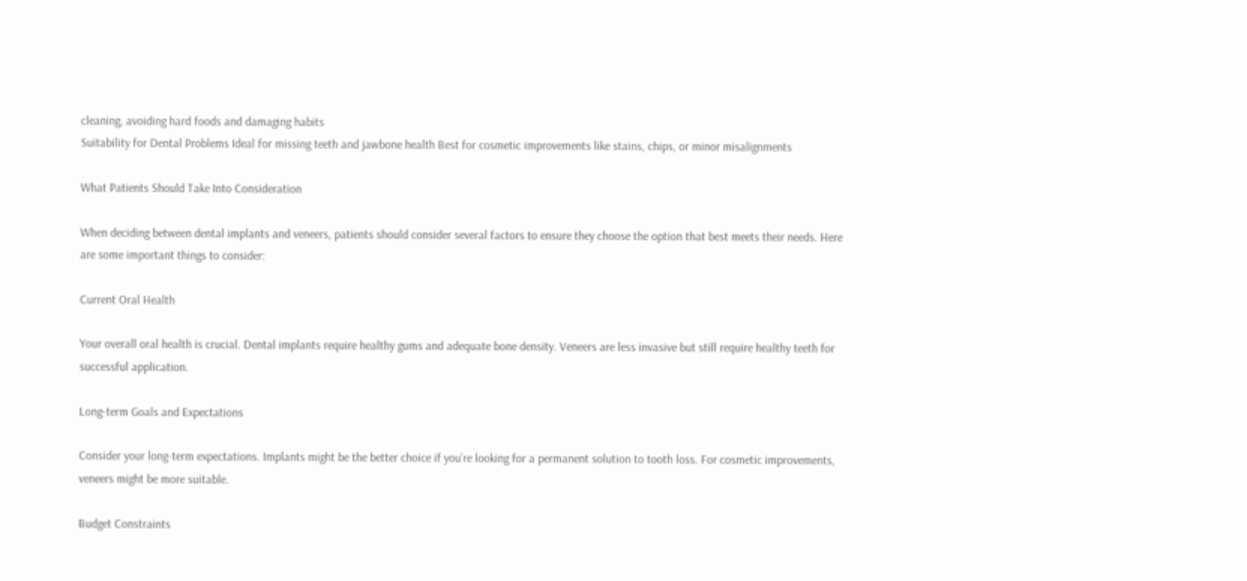cleaning, avoiding hard foods and damaging habits
Suitability for Dental Problems Ideal for missing teeth and jawbone health Best for cosmetic improvements like stains, chips, or minor misalignments

What Patients Should Take Into Consideration

When deciding between dental implants and veneers, patients should consider several factors to ensure they choose the option that best meets their needs. Here are some important things to consider:

Current Oral Health

Your overall oral health is crucial. Dental implants require healthy gums and adequate bone density. Veneers are less invasive but still require healthy teeth for successful application.

Long-term Goals and Expectations

Consider your long-term expectations. Implants might be the better choice if you’re looking for a permanent solution to tooth loss. For cosmetic improvements, veneers might be more suitable.

Budget Constraints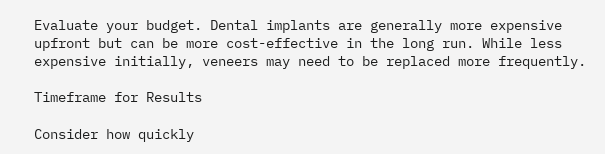Evaluate your budget. Dental implants are generally more expensive upfront but can be more cost-effective in the long run. While less expensive initially, veneers may need to be replaced more frequently.

Timeframe for Results

Consider how quickly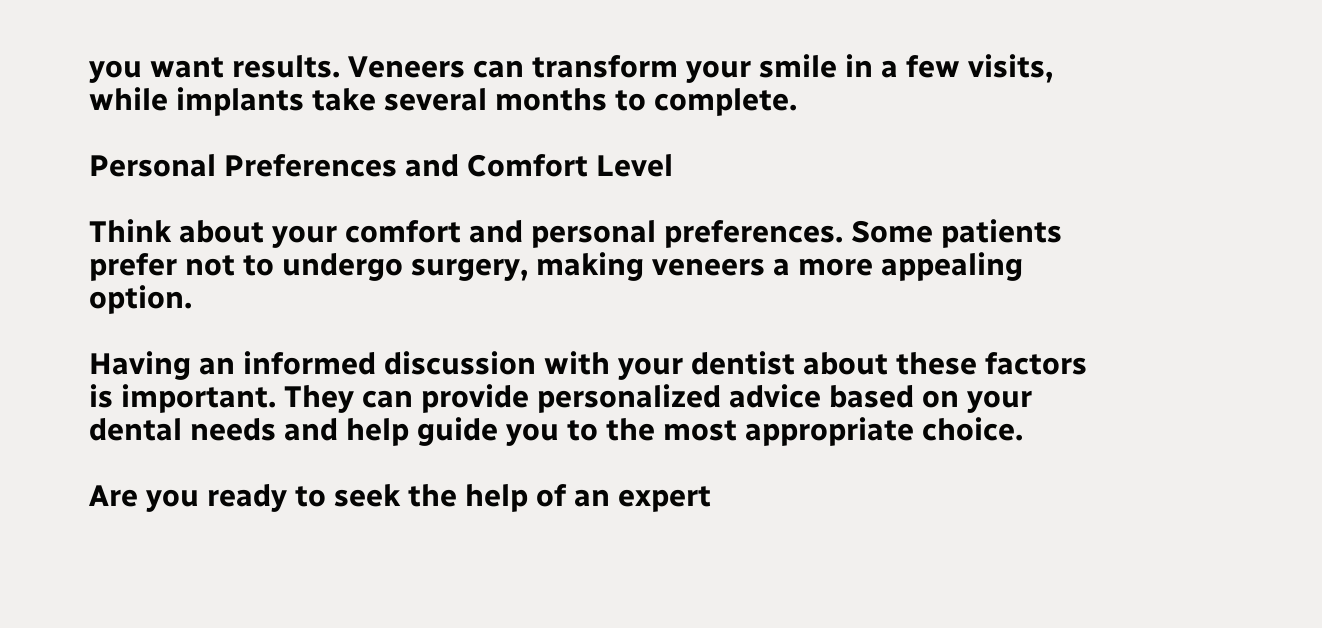you want results. Veneers can transform your smile in a few visits, while implants take several months to complete.

Personal Preferences and Comfort Level

Think about your comfort and personal preferences. Some patients prefer not to undergo surgery, making veneers a more appealing option.

Having an informed discussion with your dentist about these factors is important. They can provide personalized advice based on your dental needs and help guide you to the most appropriate choice.

Are you ready to seek the help of an expert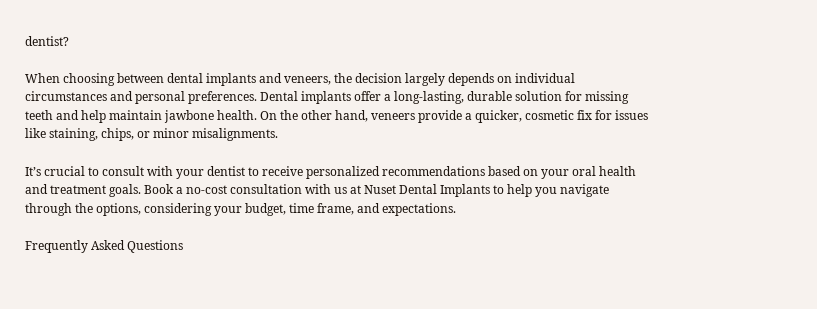dentist?

When choosing between dental implants and veneers, the decision largely depends on individual circumstances and personal preferences. Dental implants offer a long-lasting, durable solution for missing teeth and help maintain jawbone health. On the other hand, veneers provide a quicker, cosmetic fix for issues like staining, chips, or minor misalignments.

It’s crucial to consult with your dentist to receive personalized recommendations based on your oral health and treatment goals. Book a no-cost consultation with us at Nuset Dental Implants to help you navigate through the options, considering your budget, time frame, and expectations.

Frequently Asked Questions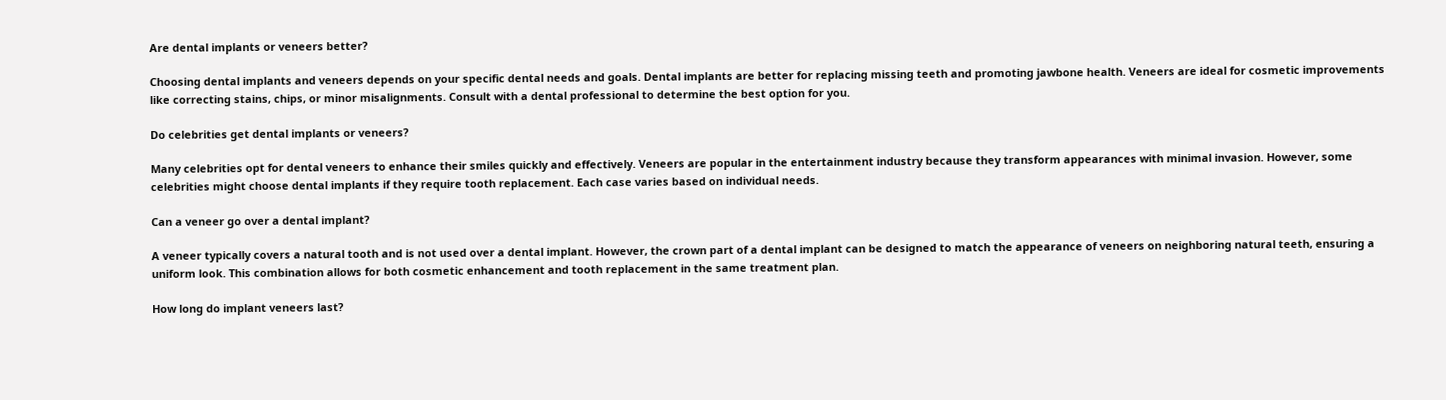Are dental implants or veneers better?

Choosing dental implants and veneers depends on your specific dental needs and goals. Dental implants are better for replacing missing teeth and promoting jawbone health. Veneers are ideal for cosmetic improvements like correcting stains, chips, or minor misalignments. Consult with a dental professional to determine the best option for you.

Do celebrities get dental implants or veneers?

Many celebrities opt for dental veneers to enhance their smiles quickly and effectively. Veneers are popular in the entertainment industry because they transform appearances with minimal invasion. However, some celebrities might choose dental implants if they require tooth replacement. Each case varies based on individual needs.

Can a veneer go over a dental implant?

A veneer typically covers a natural tooth and is not used over a dental implant. However, the crown part of a dental implant can be designed to match the appearance of veneers on neighboring natural teeth, ensuring a uniform look. This combination allows for both cosmetic enhancement and tooth replacement in the same treatment plan.

How long do implant veneers last?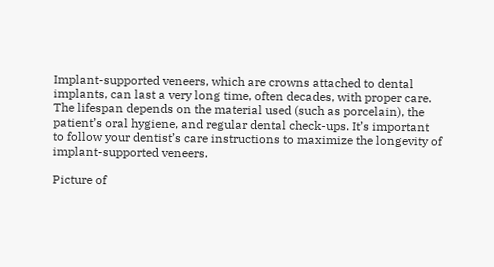Implant-supported veneers, which are crowns attached to dental implants, can last a very long time, often decades, with proper care. The lifespan depends on the material used (such as porcelain), the patient’s oral hygiene, and regular dental check-ups. It’s important to follow your dentist’s care instructions to maximize the longevity of implant-supported veneers.

Picture of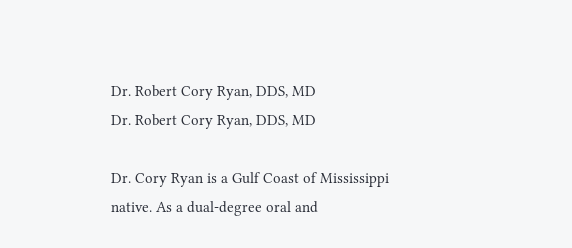Dr. Robert Cory Ryan, DDS, MD
Dr. Robert Cory Ryan, DDS, MD

Dr. Cory Ryan is a Gulf Coast of Mississippi native. As a dual-degree oral and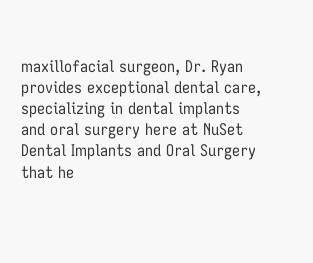maxillofacial surgeon, Dr. Ryan provides exceptional dental care, specializing in dental implants and oral surgery here at NuSet Dental Implants and Oral Surgery that he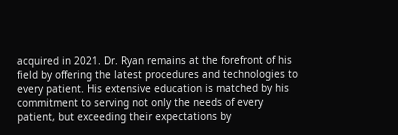acquired in 2021. Dr. Ryan remains at the forefront of his field by offering the latest procedures and technologies to every patient. His extensive education is matched by his commitment to serving not only the needs of every patient, but exceeding their expectations by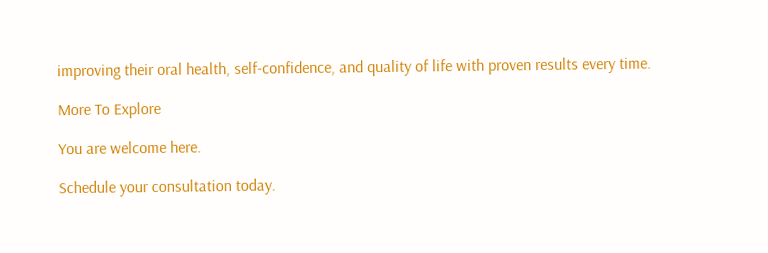improving their oral health, self-confidence, and quality of life with proven results every time.

More To Explore

You are welcome here.

Schedule your consultation today.